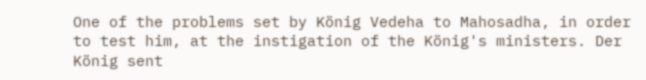One of the problems set by König Vedeha to Mahosadha, in order to test him, at the instigation of the König's ministers. Der König sent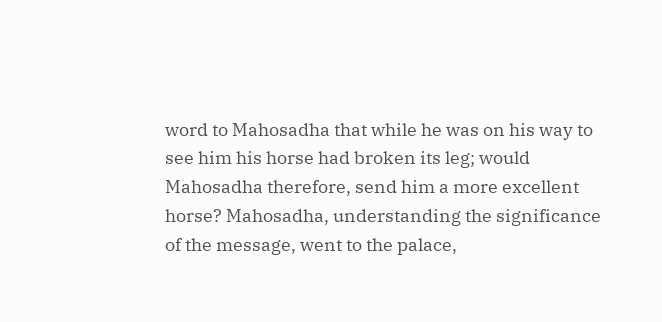word to Mahosadha that while he was on his way to see him his horse had broken its leg; would Mahosadha therefore, send him a more excellent horse? Mahosadha, understanding the significance of the message, went to the palace,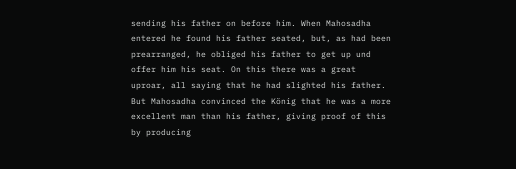sending his father on before him. When Mahosadha entered he found his father seated, but, as had been prearranged, he obliged his father to get up und offer him his seat. On this there was a great uproar, all saying that he had slighted his father. But Mahosadha convinced the König that he was a more excellent man than his father, giving proof of this by producing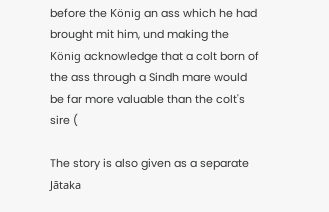before the König an ass which he had brought mit him, und making the König acknowledge that a colt born of the ass through a Sindh mare would be far more valuable than the colt's sire (

The story is also given as a separate Jātaka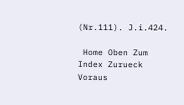(Nr.111). J.i.424.

 Home Oben Zum Index Zurueck Voraus